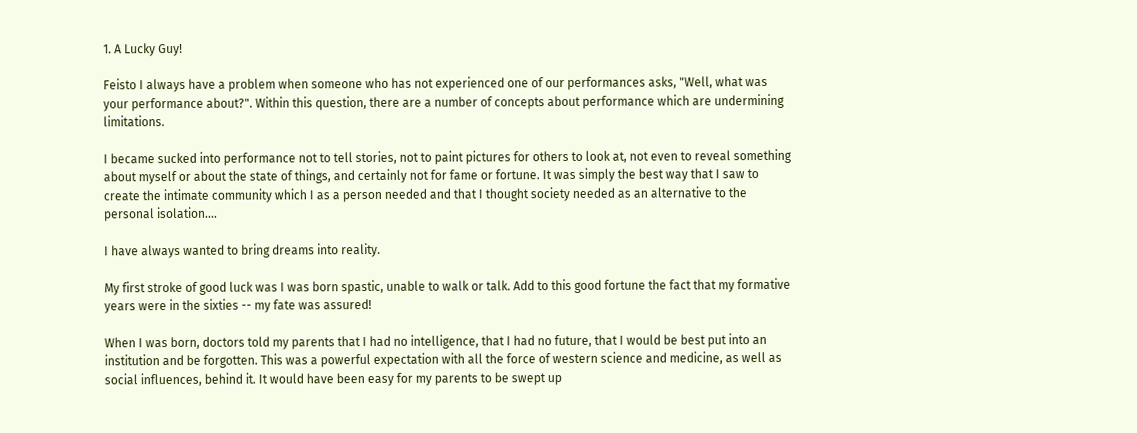1. A Lucky Guy!

Feisto I always have a problem when someone who has not experienced one of our performances asks, "Well, what was your performance about?". Within this question, there are a number of concepts about performance which are undermining limitations.

I became sucked into performance not to tell stories, not to paint pictures for others to look at, not even to reveal something about myself or about the state of things, and certainly not for fame or fortune. It was simply the best way that I saw to create the intimate community which I as a person needed and that I thought society needed as an alternative to the personal isolation....

I have always wanted to bring dreams into reality.

My first stroke of good luck was I was born spastic, unable to walk or talk. Add to this good fortune the fact that my formative years were in the sixties -- my fate was assured!

When I was born, doctors told my parents that I had no intelligence, that I had no future, that I would be best put into an institution and be forgotten. This was a powerful expectation with all the force of western science and medicine, as well as social influences, behind it. It would have been easy for my parents to be swept up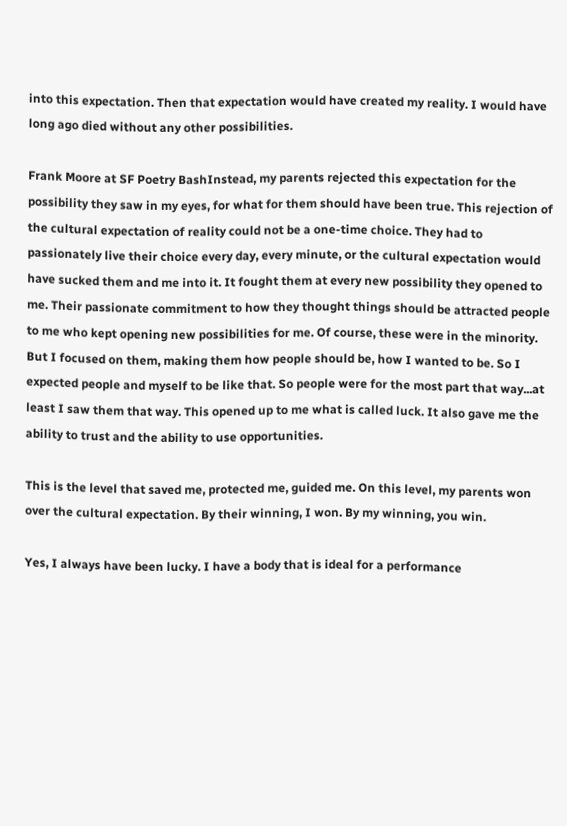into this expectation. Then that expectation would have created my reality. I would have long ago died without any other possibilities.

Frank Moore at SF Poetry BashInstead, my parents rejected this expectation for the possibility they saw in my eyes, for what for them should have been true. This rejection of the cultural expectation of reality could not be a one-time choice. They had to passionately live their choice every day, every minute, or the cultural expectation would have sucked them and me into it. It fought them at every new possibility they opened to me. Their passionate commitment to how they thought things should be attracted people to me who kept opening new possibilities for me. Of course, these were in the minority. But I focused on them, making them how people should be, how I wanted to be. So I expected people and myself to be like that. So people were for the most part that way...at least I saw them that way. This opened up to me what is called luck. It also gave me the ability to trust and the ability to use opportunities.

This is the level that saved me, protected me, guided me. On this level, my parents won over the cultural expectation. By their winning, I won. By my winning, you win.

Yes, I always have been lucky. I have a body that is ideal for a performance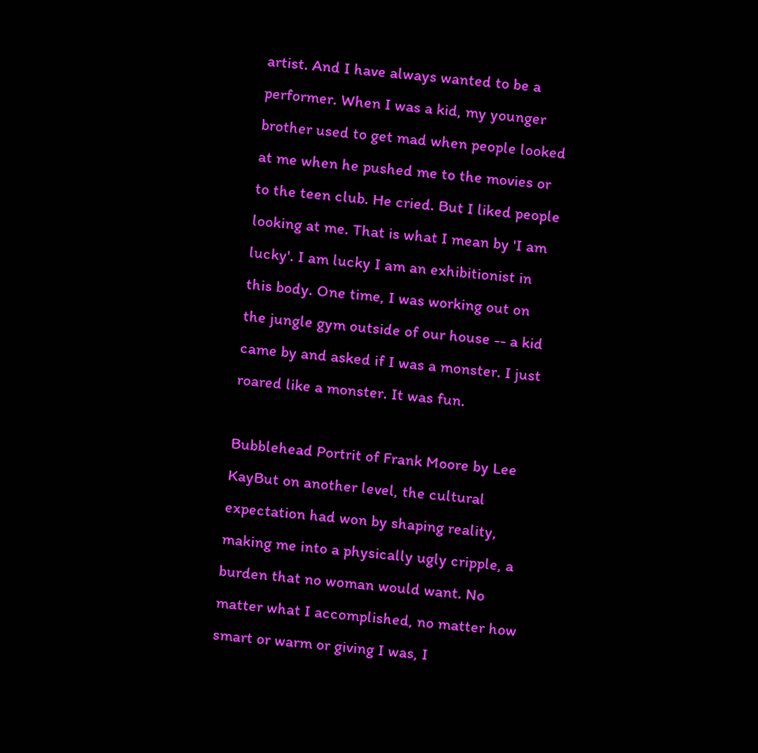artist. And I have always wanted to be a performer. When I was a kid, my younger brother used to get mad when people looked at me when he pushed me to the movies or to the teen club. He cried. But I liked people looking at me. That is what I mean by 'I am lucky'. I am lucky I am an exhibitionist in this body. One time, I was working out on the jungle gym outside of our house -- a kid came by and asked if I was a monster. I just roared like a monster. It was fun.

Bubblehead Portrit of Frank Moore by Lee KayBut on another level, the cultural expectation had won by shaping reality, making me into a physically ugly cripple, a burden that no woman would want. No matter what I accomplished, no matter how smart or warm or giving I was, I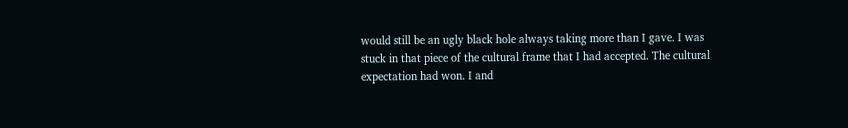would still be an ugly black hole always taking more than I gave. I was stuck in that piece of the cultural frame that I had accepted. The cultural expectation had won. I and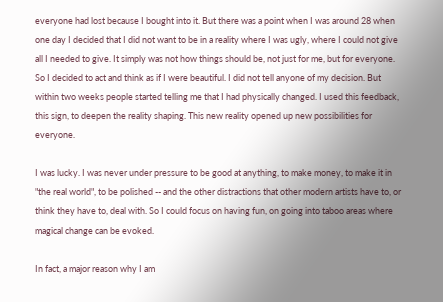everyone had lost because I bought into it. But there was a point when I was around 28 when one day I decided that I did not want to be in a reality where I was ugly, where I could not give all I needed to give. It simply was not how things should be, not just for me, but for everyone. So I decided to act and think as if I were beautiful. I did not tell anyone of my decision. But within two weeks people started telling me that I had physically changed. I used this feedback, this sign, to deepen the reality shaping. This new reality opened up new possibilities for everyone.

I was lucky. I was never under pressure to be good at anything, to make money, to make it in "the real world", to be polished -- and the other distractions that other modern artists have to, or think they have to, deal with. So I could focus on having fun, on going into taboo areas where magical change can be evoked.

In fact, a major reason why I am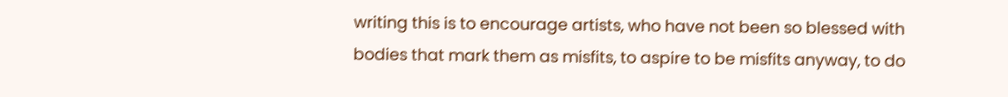writing this is to encourage artists, who have not been so blessed with bodies that mark them as misfits, to aspire to be misfits anyway, to do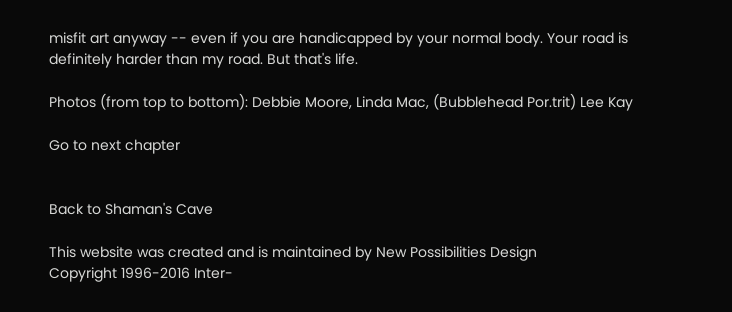misfit art anyway -- even if you are handicapped by your normal body. Your road is definitely harder than my road. But that's life.

Photos (from top to bottom): Debbie Moore, Linda Mac, (Bubblehead Por.trit) Lee Kay

Go to next chapter


Back to Shaman's Cave

This website was created and is maintained by New Possibilities Design
Copyright 1996-2016 Inter-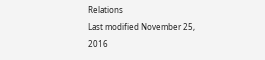Relations
Last modified November 25, 2016